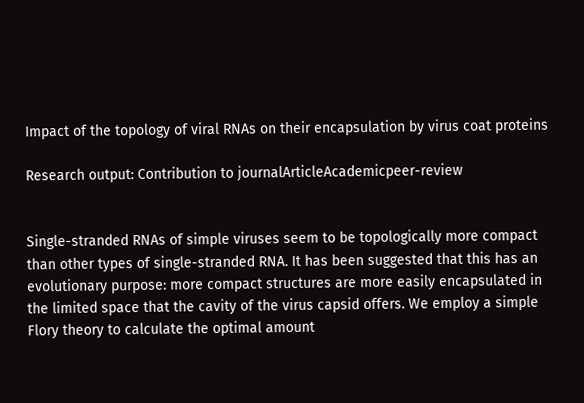Impact of the topology of viral RNAs on their encapsulation by virus coat proteins

Research output: Contribution to journalArticleAcademicpeer-review


Single-stranded RNAs of simple viruses seem to be topologically more compact than other types of single-stranded RNA. It has been suggested that this has an evolutionary purpose: more compact structures are more easily encapsulated in the limited space that the cavity of the virus capsid offers. We employ a simple Flory theory to calculate the optimal amount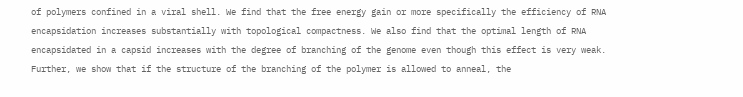of polymers confined in a viral shell. We find that the free energy gain or more specifically the efficiency of RNA encapsidation increases substantially with topological compactness. We also find that the optimal length of RNA encapsidated in a capsid increases with the degree of branching of the genome even though this effect is very weak. Further, we show that if the structure of the branching of the polymer is allowed to anneal, the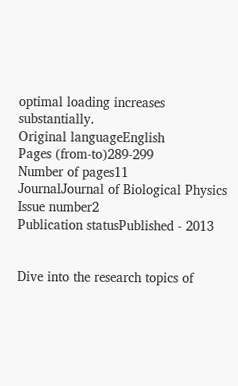optimal loading increases substantially.
Original languageEnglish
Pages (from-to)289-299
Number of pages11
JournalJournal of Biological Physics
Issue number2
Publication statusPublished - 2013


Dive into the research topics of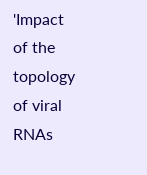'Impact of the topology of viral RNAs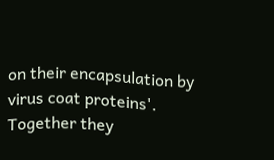on their encapsulation by virus coat proteins'. Together they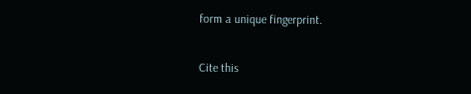form a unique fingerprint.

Cite this